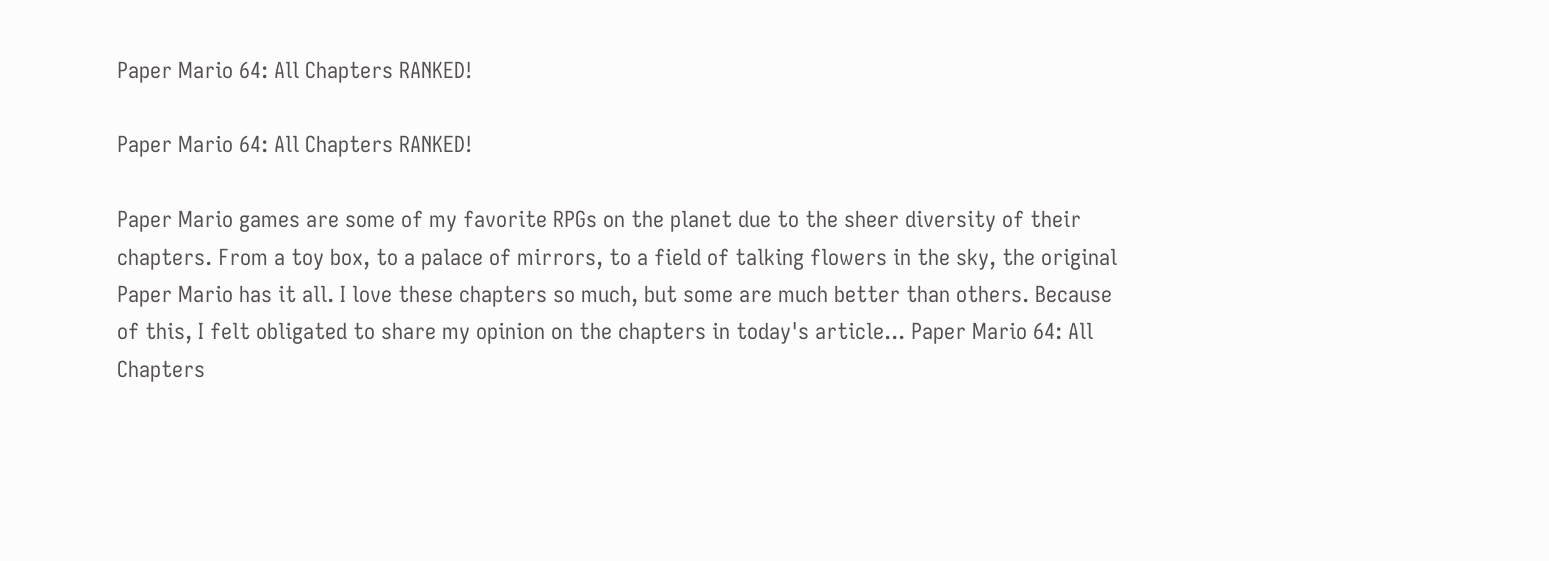Paper Mario 64: All Chapters RANKED!

Paper Mario 64: All Chapters RANKED!

Paper Mario games are some of my favorite RPGs on the planet due to the sheer diversity of their chapters. From a toy box, to a palace of mirrors, to a field of talking flowers in the sky, the original Paper Mario has it all. I love these chapters so much, but some are much better than others. Because of this, I felt obligated to share my opinion on the chapters in today's article... Paper Mario 64: All Chapters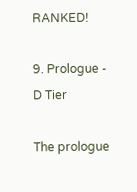RANKED!

9. Prologue - D Tier

The prologue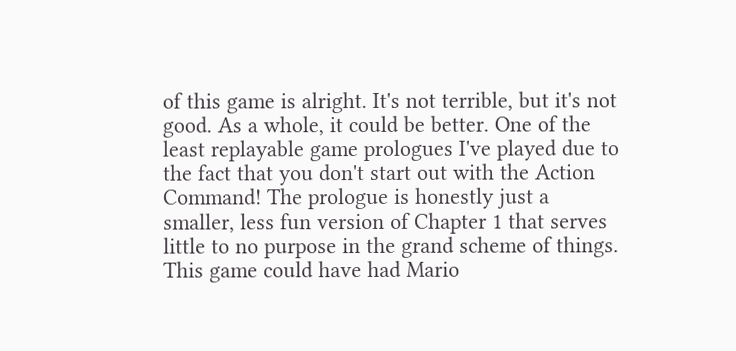of this game is alright. It's not terrible, but it's not good. As a whole, it could be better. One of the least replayable game prologues I've played due to the fact that you don't start out with the Action Command! The prologue is honestly just a smaller, less fun version of Chapter 1 that serves little to no purpose in the grand scheme of things. This game could have had Mario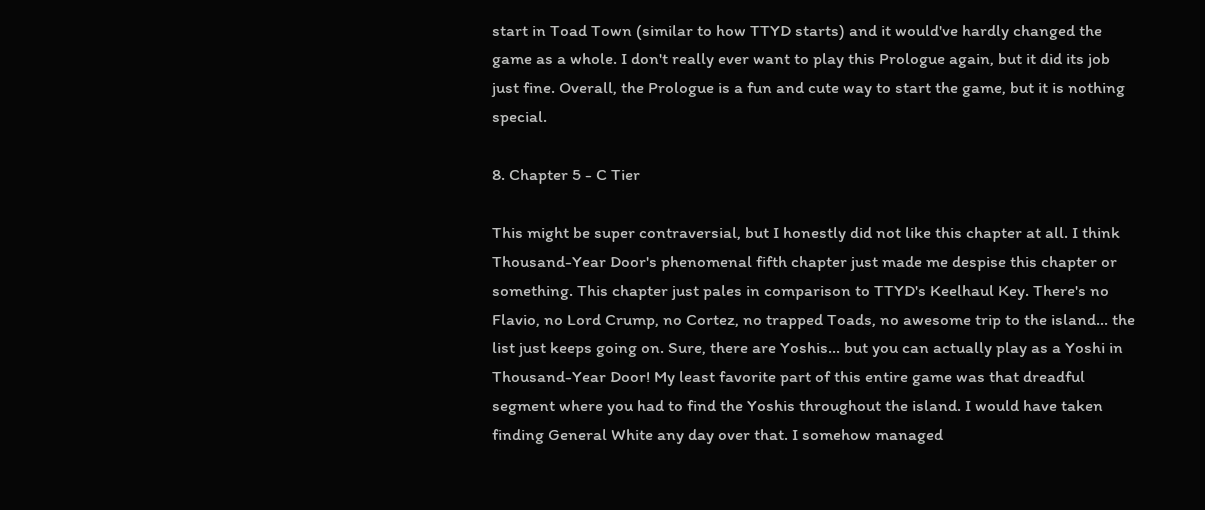start in Toad Town (similar to how TTYD starts) and it would've hardly changed the game as a whole. I don't really ever want to play this Prologue again, but it did its job just fine. Overall, the Prologue is a fun and cute way to start the game, but it is nothing special.

8. Chapter 5 - C Tier

This might be super contraversial, but I honestly did not like this chapter at all. I think Thousand-Year Door's phenomenal fifth chapter just made me despise this chapter or something. This chapter just pales in comparison to TTYD's Keelhaul Key. There's no Flavio, no Lord Crump, no Cortez, no trapped Toads, no awesome trip to the island... the list just keeps going on. Sure, there are Yoshis... but you can actually play as a Yoshi in Thousand-Year Door! My least favorite part of this entire game was that dreadful segment where you had to find the Yoshis throughout the island. I would have taken finding General White any day over that. I somehow managed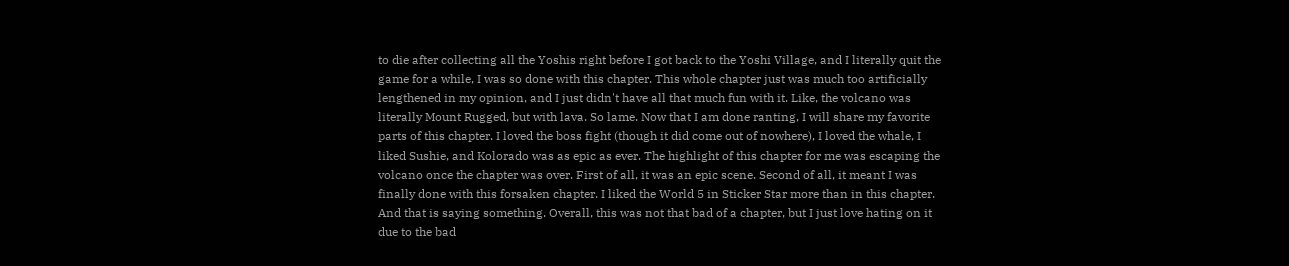to die after collecting all the Yoshis right before I got back to the Yoshi Village, and I literally quit the game for a while, I was so done with this chapter. This whole chapter just was much too artificially lengthened in my opinion, and I just didn't have all that much fun with it. Like, the volcano was literally Mount Rugged, but with lava. So lame. Now that I am done ranting, I will share my favorite parts of this chapter. I loved the boss fight (though it did come out of nowhere), I loved the whale, I liked Sushie, and Kolorado was as epic as ever. The highlight of this chapter for me was escaping the volcano once the chapter was over. First of all, it was an epic scene. Second of all, it meant I was finally done with this forsaken chapter. I liked the World 5 in Sticker Star more than in this chapter. And that is saying something. Overall, this was not that bad of a chapter, but I just love hating on it due to the bad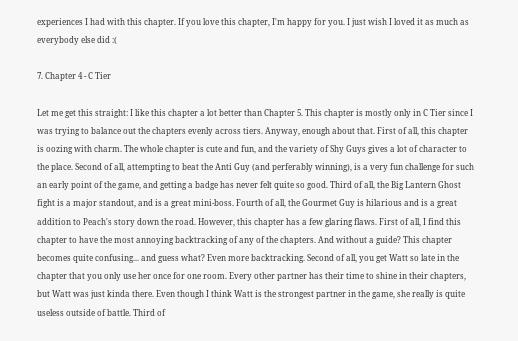experiences I had with this chapter. If you love this chapter, I'm happy for you. I just wish I loved it as much as everybody else did :(

7. Chapter 4 - C Tier

Let me get this straight: I like this chapter a lot better than Chapter 5. This chapter is mostly only in C Tier since I was trying to balance out the chapters evenly across tiers. Anyway, enough about that. First of all, this chapter is oozing with charm. The whole chapter is cute and fun, and the variety of Shy Guys gives a lot of character to the place. Second of all, attempting to beat the Anti Guy (and perferably winning), is a very fun challenge for such an early point of the game, and getting a badge has never felt quite so good. Third of all, the Big Lantern Ghost fight is a major standout, and is a great mini-boss. Fourth of all, the Gourmet Guy is hilarious and is a great addition to Peach's story down the road. However, this chapter has a few glaring flaws. First of all, I find this chapter to have the most annoying backtracking of any of the chapters. And without a guide? This chapter becomes quite confusing... and guess what? Even more backtracking. Second of all, you get Watt so late in the chapter that you only use her once for one room. Every other partner has their time to shine in their chapters, but Watt was just kinda there. Even though I think Watt is the strongest partner in the game, she really is quite useless outside of battle. Third of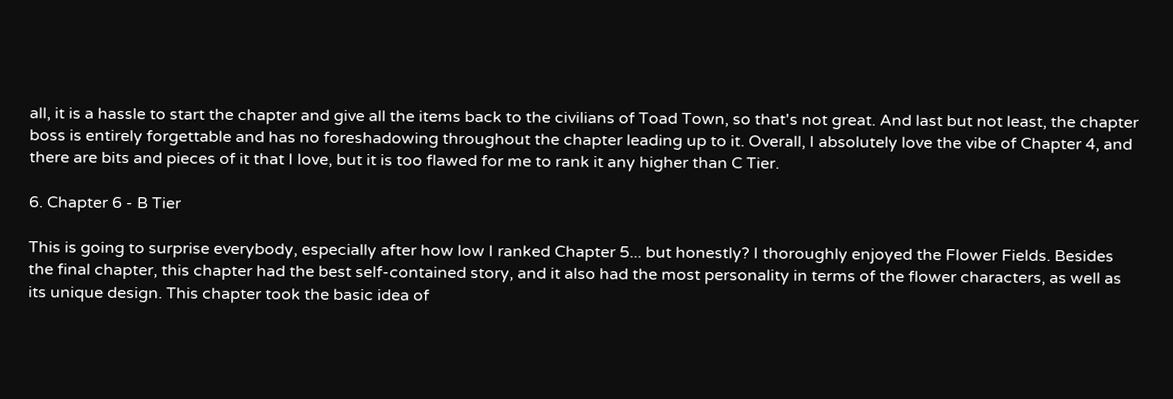all, it is a hassle to start the chapter and give all the items back to the civilians of Toad Town, so that's not great. And last but not least, the chapter boss is entirely forgettable and has no foreshadowing throughout the chapter leading up to it. Overall, I absolutely love the vibe of Chapter 4, and there are bits and pieces of it that I love, but it is too flawed for me to rank it any higher than C Tier.

6. Chapter 6 - B Tier

This is going to surprise everybody, especially after how low I ranked Chapter 5... but honestly? I thoroughly enjoyed the Flower Fields. Besides the final chapter, this chapter had the best self-contained story, and it also had the most personality in terms of the flower characters, as well as its unique design. This chapter took the basic idea of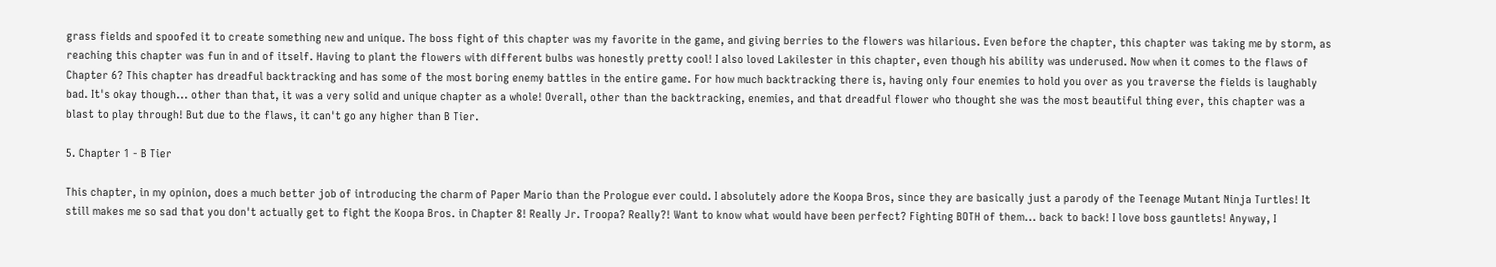grass fields and spoofed it to create something new and unique. The boss fight of this chapter was my favorite in the game, and giving berries to the flowers was hilarious. Even before the chapter, this chapter was taking me by storm, as reaching this chapter was fun in and of itself. Having to plant the flowers with different bulbs was honestly pretty cool! I also loved Lakilester in this chapter, even though his ability was underused. Now when it comes to the flaws of Chapter 6? This chapter has dreadful backtracking and has some of the most boring enemy battles in the entire game. For how much backtracking there is, having only four enemies to hold you over as you traverse the fields is laughably bad. It's okay though... other than that, it was a very solid and unique chapter as a whole! Overall, other than the backtracking, enemies, and that dreadful flower who thought she was the most beautiful thing ever, this chapter was a blast to play through! But due to the flaws, it can't go any higher than B Tier.

5. Chapter 1 - B Tier

This chapter, in my opinion, does a much better job of introducing the charm of Paper Mario than the Prologue ever could. I absolutely adore the Koopa Bros, since they are basically just a parody of the Teenage Mutant Ninja Turtles! It still makes me so sad that you don't actually get to fight the Koopa Bros. in Chapter 8! Really Jr. Troopa? Really?! Want to know what would have been perfect? Fighting BOTH of them... back to back! I love boss gauntlets! Anyway, I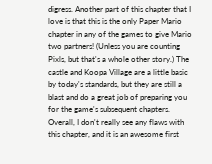digress. Another part of this chapter that I love is that this is the only Paper Mario chapter in any of the games to give Mario two partners! (Unless you are counting Pixls, but that's a whole other story.) The castle and Koopa Village are a little basic by today's standards, but they are still a blast and do a great job of preparing you for the game's subsequent chapters. Overall, I don't really see any flaws with this chapter, and it is an awesome first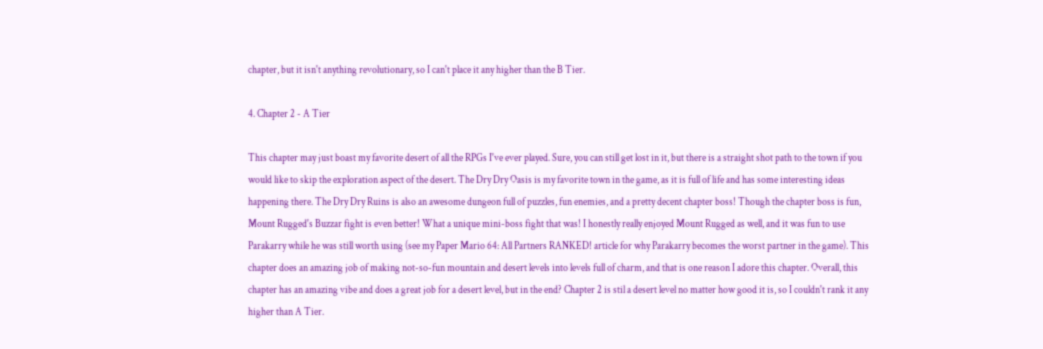chapter, but it isn't anything revolutionary, so I can't place it any higher than the B Tier.

4. Chapter 2 - A Tier

This chapter may just boast my favorite desert of all the RPGs I've ever played. Sure, you can still get lost in it, but there is a straight shot path to the town if you would like to skip the exploration aspect of the desert. The Dry Dry Oasis is my favorite town in the game, as it is full of life and has some interesting ideas happening there. The Dry Dry Ruins is also an awesome dungeon full of puzzles, fun enemies, and a pretty decent chapter boss! Though the chapter boss is fun, Mount Rugged's Buzzar fight is even better! What a unique mini-boss fight that was! I honestly really enjoyed Mount Rugged as well, and it was fun to use Parakarry while he was still worth using (see my Paper Mario 64: All Partners RANKED! article for why Parakarry becomes the worst partner in the game). This chapter does an amazing job of making not-so-fun mountain and desert levels into levels full of charm, and that is one reason I adore this chapter. Overall, this chapter has an amazing vibe and does a great job for a desert level, but in the end? Chapter 2 is stil a desert level no matter how good it is, so I couldn't rank it any higher than A Tier.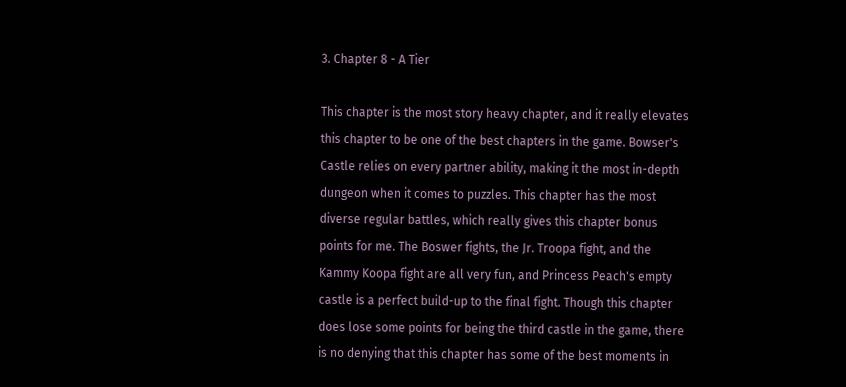3. Chapter 8 - A Tier

This chapter is the most story heavy chapter, and it really elevates this chapter to be one of the best chapters in the game. Bowser's Castle relies on every partner ability, making it the most in-depth dungeon when it comes to puzzles. This chapter has the most diverse regular battles, which really gives this chapter bonus points for me. The Boswer fights, the Jr. Troopa fight, and the Kammy Koopa fight are all very fun, and Princess Peach's empty castle is a perfect build-up to the final fight. Though this chapter does lose some points for being the third castle in the game, there is no denying that this chapter has some of the best moments in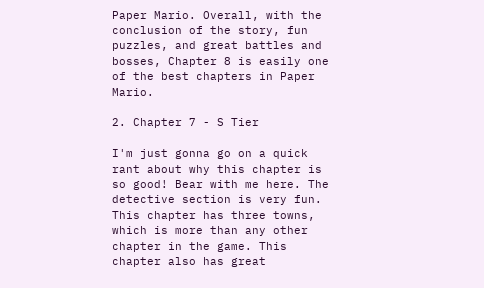Paper Mario. Overall, with the conclusion of the story, fun puzzles, and great battles and bosses, Chapter 8 is easily one of the best chapters in Paper Mario.

2. Chapter 7 - S Tier

I'm just gonna go on a quick rant about why this chapter is so good! Bear with me here. The detective section is very fun. This chapter has three towns, which is more than any other chapter in the game. This chapter also has great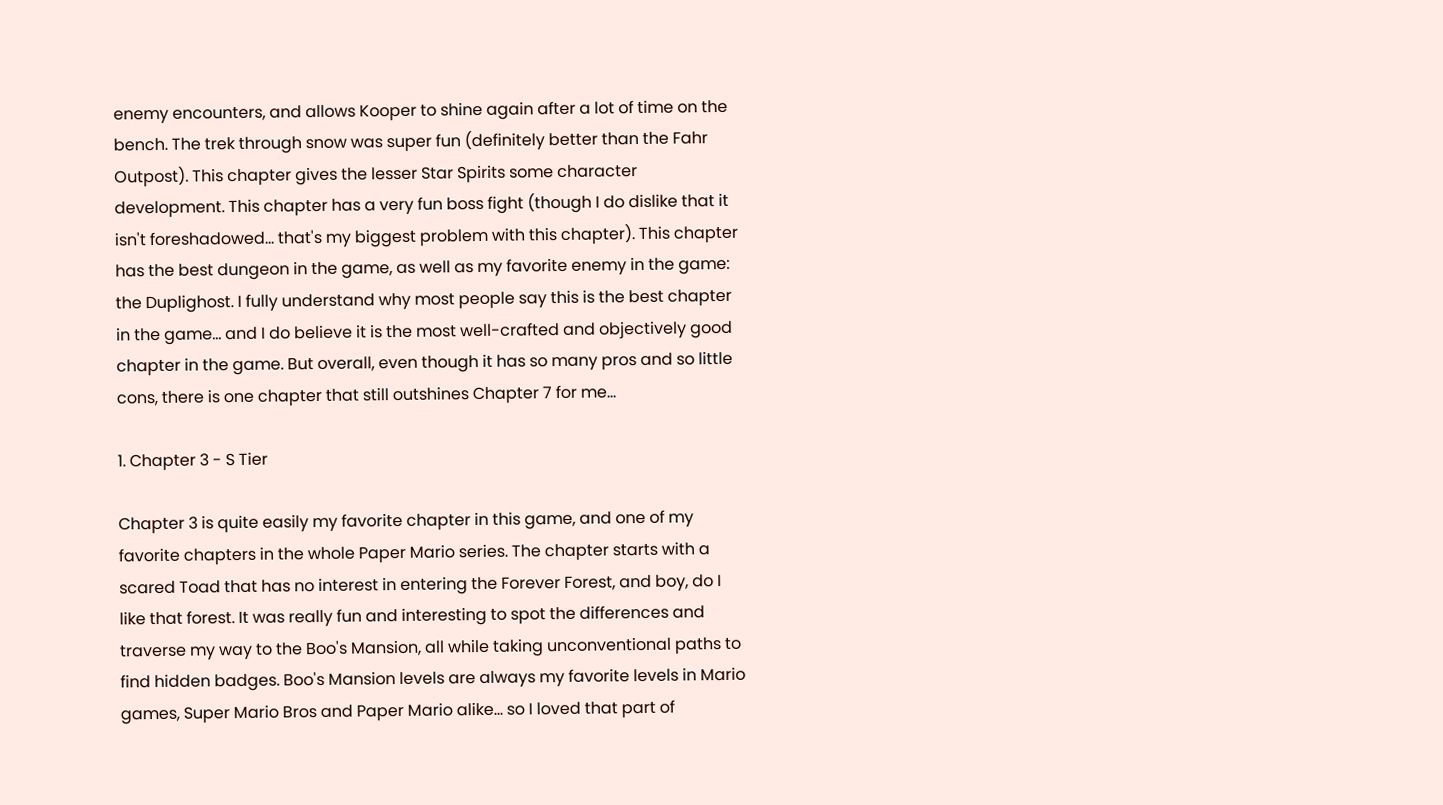enemy encounters, and allows Kooper to shine again after a lot of time on the bench. The trek through snow was super fun (definitely better than the Fahr Outpost). This chapter gives the lesser Star Spirits some character development. This chapter has a very fun boss fight (though I do dislike that it isn't foreshadowed... that's my biggest problem with this chapter). This chapter has the best dungeon in the game, as well as my favorite enemy in the game: the Duplighost. I fully understand why most people say this is the best chapter in the game... and I do believe it is the most well-crafted and objectively good chapter in the game. But overall, even though it has so many pros and so little cons, there is one chapter that still outshines Chapter 7 for me...

1. Chapter 3 - S Tier

Chapter 3 is quite easily my favorite chapter in this game, and one of my favorite chapters in the whole Paper Mario series. The chapter starts with a scared Toad that has no interest in entering the Forever Forest, and boy, do I like that forest. It was really fun and interesting to spot the differences and traverse my way to the Boo's Mansion, all while taking unconventional paths to find hidden badges. Boo's Mansion levels are always my favorite levels in Mario games, Super Mario Bros and Paper Mario alike... so I loved that part of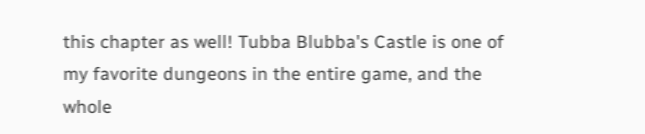this chapter as well! Tubba Blubba's Castle is one of my favorite dungeons in the entire game, and the whole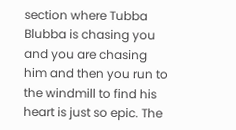section where Tubba Blubba is chasing you and you are chasing him and then you run to the windmill to find his heart is just so epic. The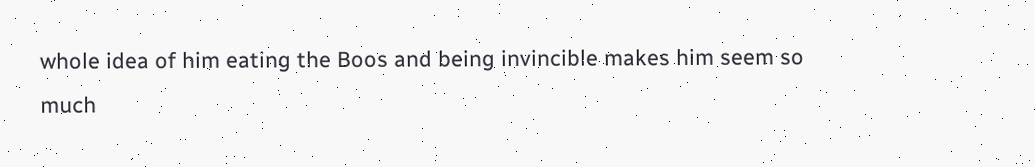whole idea of him eating the Boos and being invincible makes him seem so much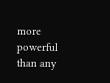more powerful than any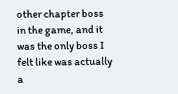other chapter boss in the game, and it was the only boss I felt like was actually a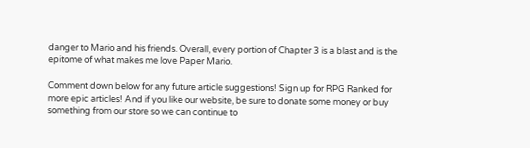danger to Mario and his friends. Overall, every portion of Chapter 3 is a blast and is the epitome of what makes me love Paper Mario.

Comment down below for any future article suggestions! Sign up for RPG Ranked for more epic articles! And if you like our website, be sure to donate some money or buy something from our store so we can continue to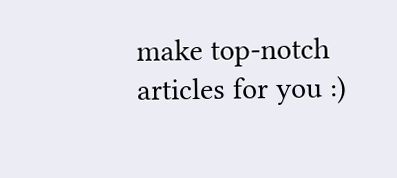make top-notch articles for you :)